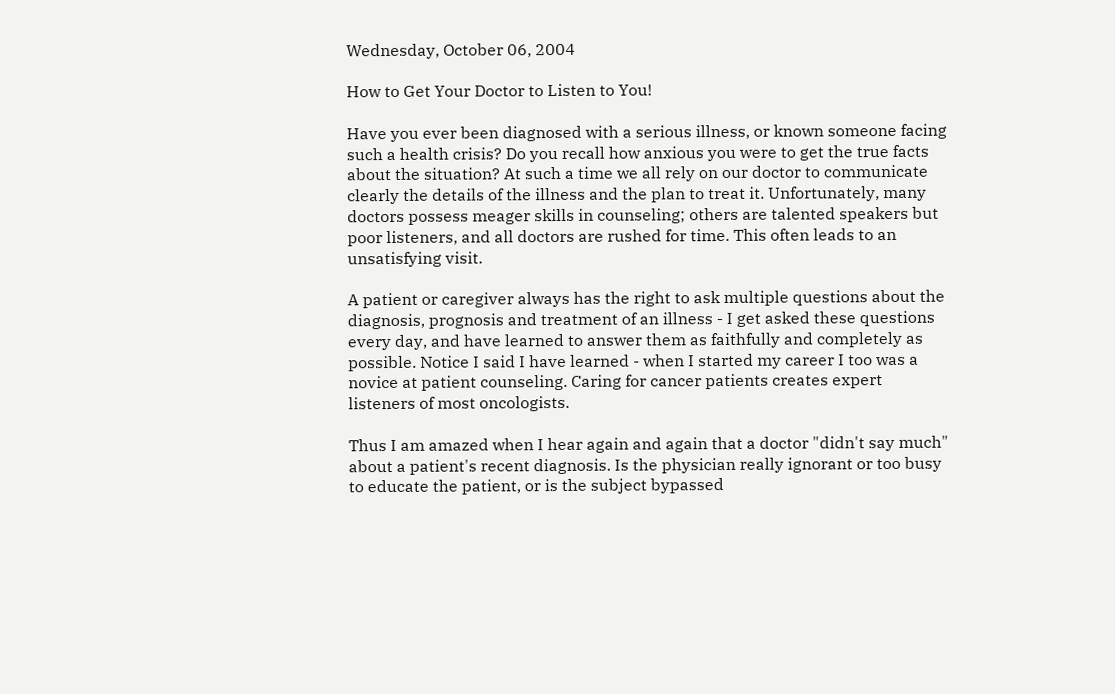Wednesday, October 06, 2004

How to Get Your Doctor to Listen to You!

Have you ever been diagnosed with a serious illness, or known someone facing such a health crisis? Do you recall how anxious you were to get the true facts about the situation? At such a time we all rely on our doctor to communicate clearly the details of the illness and the plan to treat it. Unfortunately, many doctors possess meager skills in counseling; others are talented speakers but poor listeners, and all doctors are rushed for time. This often leads to an unsatisfying visit.

A patient or caregiver always has the right to ask multiple questions about the diagnosis, prognosis and treatment of an illness - I get asked these questions every day, and have learned to answer them as faithfully and completely as possible. Notice I said I have learned - when I started my career I too was a novice at patient counseling. Caring for cancer patients creates expert listeners of most oncologists.

Thus I am amazed when I hear again and again that a doctor "didn't say much" about a patient's recent diagnosis. Is the physician really ignorant or too busy to educate the patient, or is the subject bypassed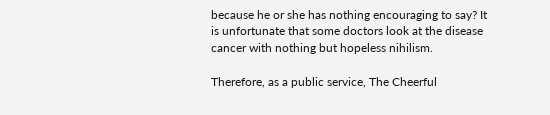because he or she has nothing encouraging to say? It is unfortunate that some doctors look at the disease cancer with nothing but hopeless nihilism.

Therefore, as a public service, The Cheerful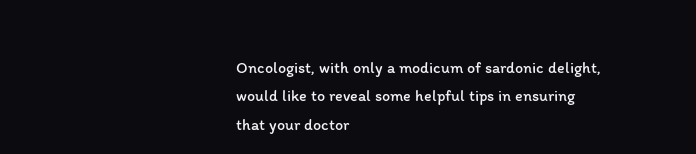Oncologist, with only a modicum of sardonic delight, would like to reveal some helpful tips in ensuring that your doctor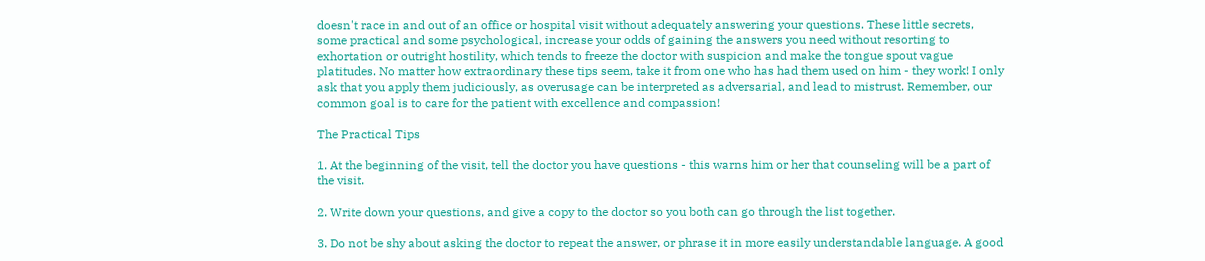doesn't race in and out of an office or hospital visit without adequately answering your questions. These little secrets, some practical and some psychological, increase your odds of gaining the answers you need without resorting to exhortation or outright hostility, which tends to freeze the doctor with suspicion and make the tongue spout vague platitudes. No matter how extraordinary these tips seem, take it from one who has had them used on him - they work! I only ask that you apply them judiciously, as overusage can be interpreted as adversarial, and lead to mistrust. Remember, our common goal is to care for the patient with excellence and compassion!

The Practical Tips

1. At the beginning of the visit, tell the doctor you have questions - this warns him or her that counseling will be a part of the visit.

2. Write down your questions, and give a copy to the doctor so you both can go through the list together.

3. Do not be shy about asking the doctor to repeat the answer, or phrase it in more easily understandable language. A good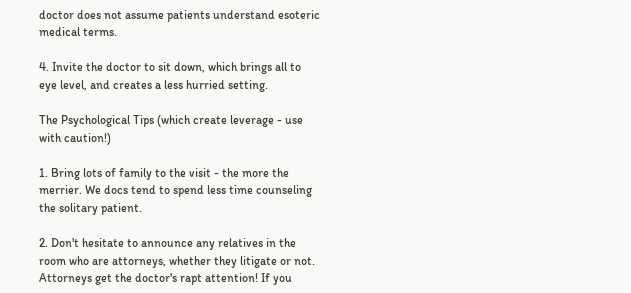doctor does not assume patients understand esoteric medical terms.

4. Invite the doctor to sit down, which brings all to eye level, and creates a less hurried setting.

The Psychological Tips (which create leverage - use with caution!)

1. Bring lots of family to the visit - the more the merrier. We docs tend to spend less time counseling the solitary patient.

2. Don't hesitate to announce any relatives in the room who are attorneys, whether they litigate or not. Attorneys get the doctor's rapt attention! If you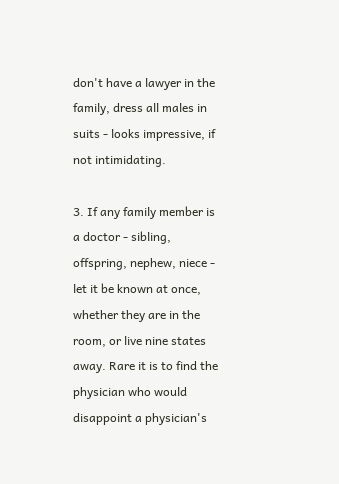don't have a lawyer in the family, dress all males in suits - looks impressive, if not intimidating.

3. If any family member is a doctor - sibling, offspring, nephew, niece - let it be known at once, whether they are in the room, or live nine states away. Rare it is to find the physician who would disappoint a physician's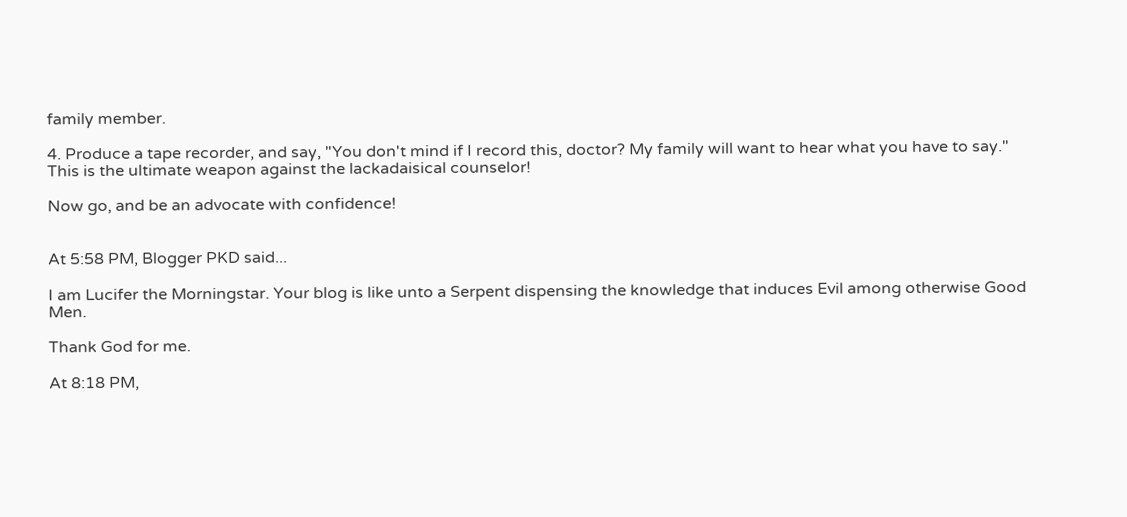family member.

4. Produce a tape recorder, and say, "You don't mind if I record this, doctor? My family will want to hear what you have to say." This is the ultimate weapon against the lackadaisical counselor!

Now go, and be an advocate with confidence!


At 5:58 PM, Blogger PKD said...

I am Lucifer the Morningstar. Your blog is like unto a Serpent dispensing the knowledge that induces Evil among otherwise Good Men.

Thank God for me.

At 8:18 PM,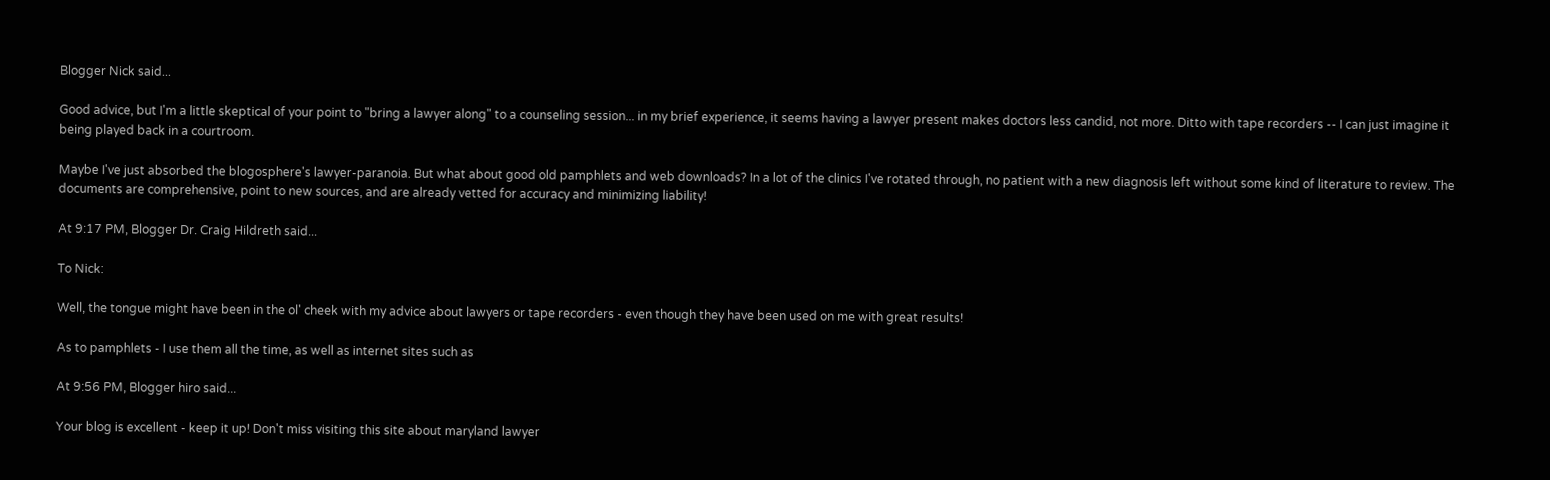Blogger Nick said...

Good advice, but I'm a little skeptical of your point to "bring a lawyer along" to a counseling session... in my brief experience, it seems having a lawyer present makes doctors less candid, not more. Ditto with tape recorders -- I can just imagine it being played back in a courtroom.

Maybe I've just absorbed the blogosphere's lawyer-paranoia. But what about good old pamphlets and web downloads? In a lot of the clinics I've rotated through, no patient with a new diagnosis left without some kind of literature to review. The documents are comprehensive, point to new sources, and are already vetted for accuracy and minimizing liability!

At 9:17 PM, Blogger Dr. Craig Hildreth said...

To Nick:

Well, the tongue might have been in the ol' cheek with my advice about lawyers or tape recorders - even though they have been used on me with great results!

As to pamphlets - I use them all the time, as well as internet sites such as

At 9:56 PM, Blogger hiro said...

Your blog is excellent - keep it up! Don't miss visiting this site about maryland lawyer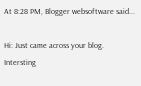At 8:28 PM, Blogger websoftware said...

Hi: Just came across your blog. Intersting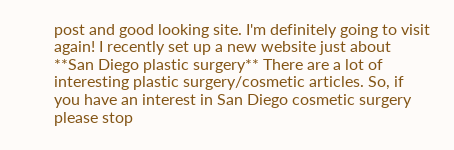post and good looking site. I'm definitely going to visit again! I recently set up a new website just about **San Diego plastic surgery** There are a lot of interesting plastic surgery/cosmetic articles. So, if you have an interest in San Diego cosmetic surgery please stop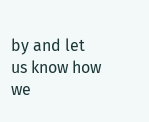by and let us know how we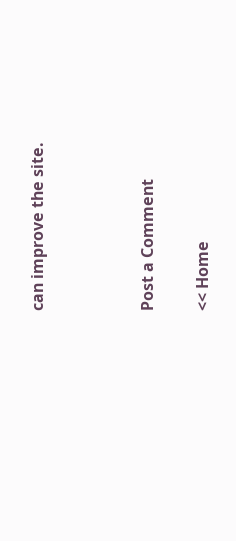can improve the site.



Post a Comment

<< Home